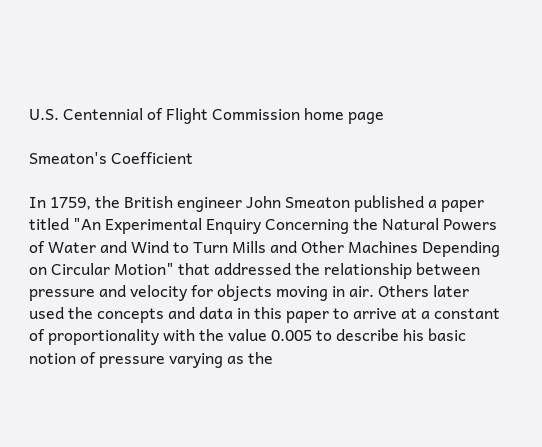U.S. Centennial of Flight Commission home page

Smeaton's Coefficient

In 1759, the British engineer John Smeaton published a paper titled "An Experimental Enquiry Concerning the Natural Powers of Water and Wind to Turn Mills and Other Machines Depending on Circular Motion" that addressed the relationship between pressure and velocity for objects moving in air. Others later used the concepts and data in this paper to arrive at a constant of proportionality with the value 0.005 to describe his basic notion of pressure varying as the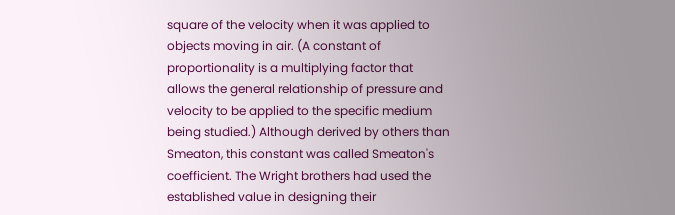square of the velocity when it was applied to objects moving in air. (A constant of proportionality is a multiplying factor that allows the general relationship of pressure and velocity to be applied to the specific medium being studied.) Although derived by others than Smeaton, this constant was called Smeaton's coefficient. The Wright brothers had used the established value in designing their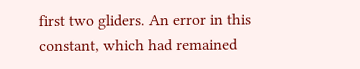first two gliders. An error in this constant, which had remained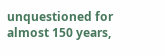unquestioned for almost 150 years,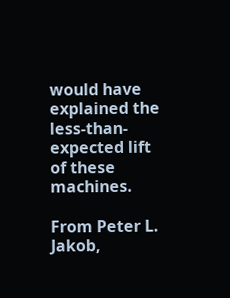would have explained the less-than-expected lift of these machines.

From Peter L. Jakob,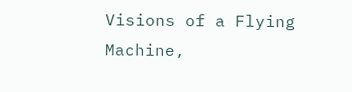Visions of a Flying Machine,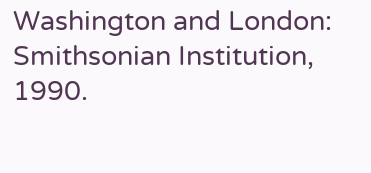Washington and London: Smithsonian Institution, 1990.